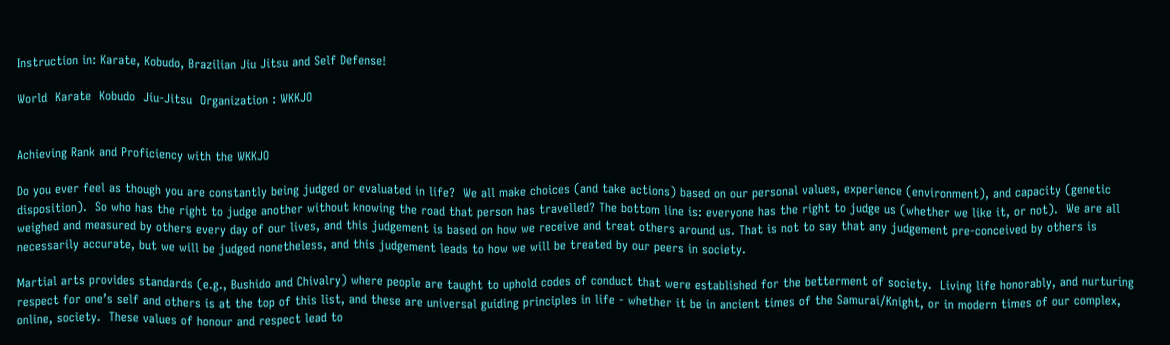Instruction in: Karate, Kobudo, Brazilian Jiu Jitsu and Self Defense!

World  Karate  Kobudo  Jiu-Jitsu  Organization : WKKJO


Achieving Rank and Proficiency with the WKKJO

Do you ever feel as though you are constantly being judged or evaluated in life?  We all make choices (and take actions) based on our personal values, experience (environment), and capacity (genetic disposition).  So who has the right to judge another without knowing the road that person has travelled? The bottom line is: everyone has the right to judge us (whether we like it, or not).  We are all weighed and measured by others every day of our lives, and this judgement is based on how we receive and treat others around us. That is not to say that any judgement pre-conceived by others is necessarily accurate, but we will be judged nonetheless, and this judgement leads to how we will be treated by our peers in society.

Martial arts provides standards (e.g., Bushido and Chivalry) where people are taught to uphold codes of conduct that were established for the betterment of society.  Living life honorably, and nurturing respect for one’s self and others is at the top of this list, and these are universal guiding principles in life - whether it be in ancient times of the Samurai/Knight, or in modern times of our complex, online, society.  These values of honour and respect lead to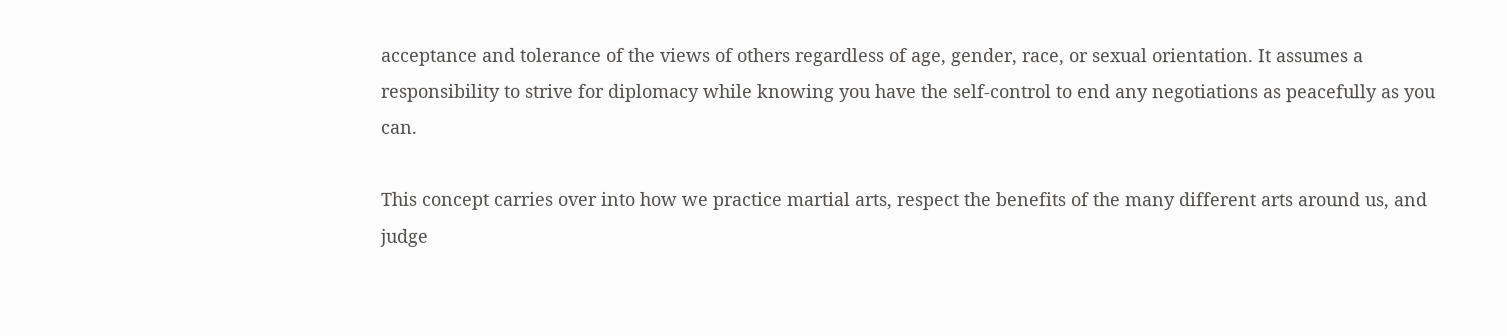acceptance and tolerance of the views of others regardless of age, gender, race, or sexual orientation. It assumes a responsibility to strive for diplomacy while knowing you have the self-control to end any negotiations as peacefully as you can.

This concept carries over into how we practice martial arts, respect the benefits of the many different arts around us, and judge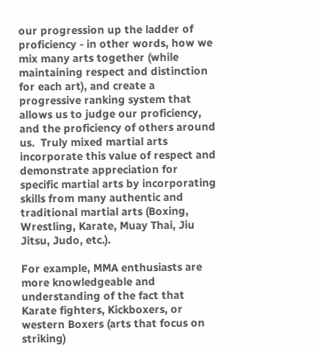our progression up the ladder of proficiency - in other words, how we mix many arts together (while maintaining respect and distinction for each art), and create a progressive ranking system that allows us to judge our proficiency, and the proficiency of others around us.  Truly mixed martial arts incorporate this value of respect and demonstrate appreciation for specific martial arts by incorporating skills from many authentic and traditional martial arts (Boxing, Wrestling, Karate, Muay Thai, Jiu Jitsu, Judo, etc.).

For example, MMA enthusiasts are more knowledgeable and understanding of the fact that Karate fighters, Kickboxers, or western Boxers (arts that focus on striking)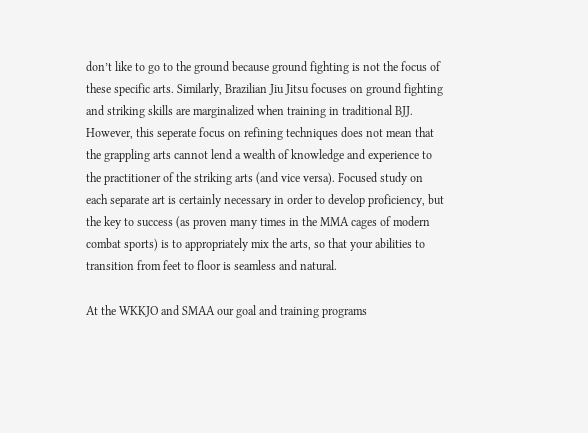don’t like to go to the ground because ground fighting is not the focus of these specific arts. Similarly, Brazilian Jiu Jitsu focuses on ground fighting and striking skills are marginalized when training in traditional BJJ.  However, this seperate focus on refining techniques does not mean that the grappling arts cannot lend a wealth of knowledge and experience to the practitioner of the striking arts (and vice versa). Focused study on each separate art is certainly necessary in order to develop proficiency, but the key to success (as proven many times in the MMA cages of modern combat sports) is to appropriately mix the arts, so that your abilities to transition from feet to floor is seamless and natural.

At the WKKJO and SMAA our goal and training programs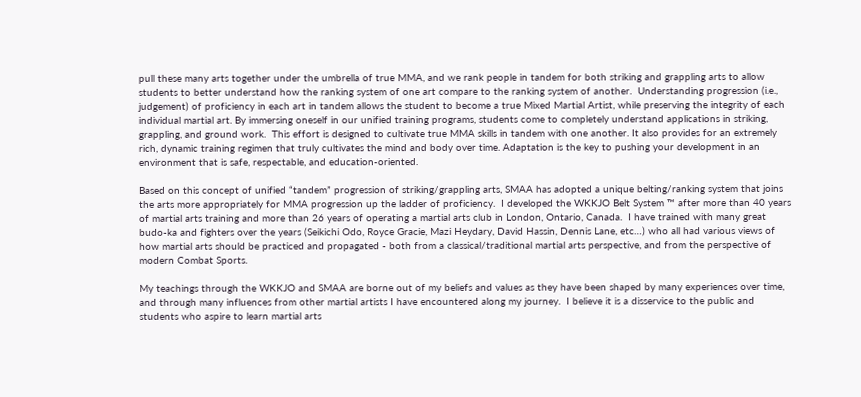pull these many arts together under the umbrella of true MMA, and we rank people in tandem for both striking and grappling arts to allow students to better understand how the ranking system of one art compare to the ranking system of another.  Understanding progression (i.e., judgement) of proficiency in each art in tandem allows the student to become a true Mixed Martial Artist, while preserving the integrity of each individual martial art. By immersing oneself in our unified training programs, students come to completely understand applications in striking, grappling, and ground work.  This effort is designed to cultivate true MMA skills in tandem with one another. It also provides for an extremely rich, dynamic training regimen that truly cultivates the mind and body over time. Adaptation is the key to pushing your development in an environment that is safe, respectable, and education-oriented.

Based on this concept of unified “tandem” progression of striking/grappling arts, SMAA has adopted a unique belting/ranking system that joins the arts more appropriately for MMA progression up the ladder of proficiency.  I developed the WKKJO Belt System ™ after more than 40 years of martial arts training and more than 26 years of operating a martial arts club in London, Ontario, Canada.  I have trained with many great budo-ka and fighters over the years (Seikichi Odo, Royce Gracie, Mazi Heydary, David Hassin, Dennis Lane, etc…) who all had various views of how martial arts should be practiced and propagated - both from a classical/traditional martial arts perspective, and from the perspective of modern Combat Sports.

My teachings through the WKKJO and SMAA are borne out of my beliefs and values as they have been shaped by many experiences over time, and through many influences from other martial artists I have encountered along my journey.  I believe it is a disservice to the public and students who aspire to learn martial arts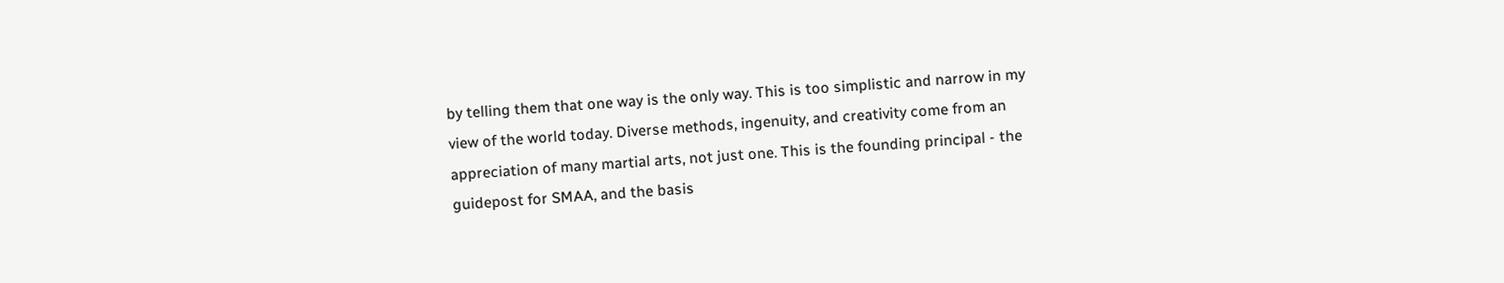by telling them that one way is the only way. This is too simplistic and narrow in my view of the world today. Diverse methods, ingenuity, and creativity come from an appreciation of many martial arts, not just one. This is the founding principal - the guidepost for SMAA, and the basis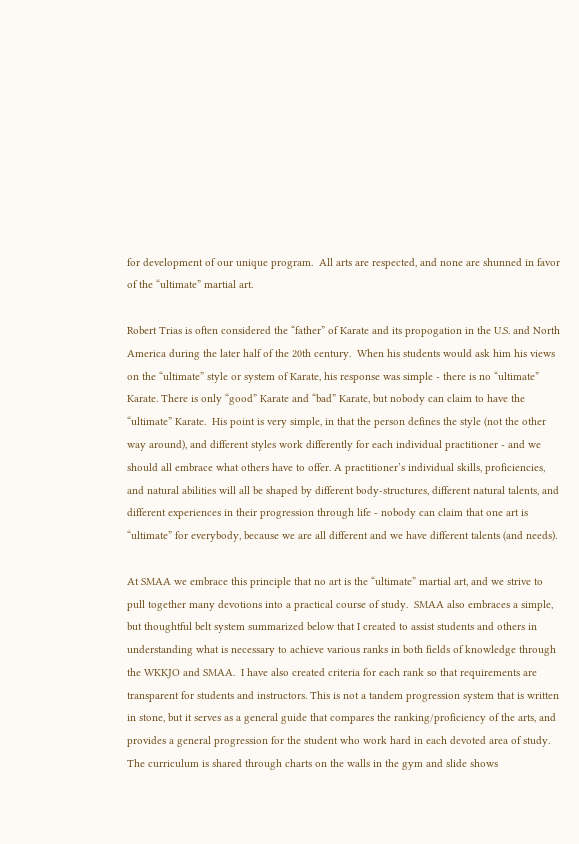for development of our unique program.  All arts are respected, and none are shunned in favor of the “ultimate” martial art.

Robert Trias is often considered the “father” of Karate and its propogation in the U.S. and North America during the later half of the 20th century.  When his students would ask him his views on the “ultimate” style or system of Karate, his response was simple - there is no “ultimate” Karate. There is only “good” Karate and “bad” Karate, but nobody can claim to have the “ultimate” Karate.  His point is very simple, in that the person defines the style (not the other way around), and different styles work differently for each individual practitioner - and we should all embrace what others have to offer. A practitioner’s individual skills, proficiencies, and natural abilities will all be shaped by different body-structures, different natural talents, and different experiences in their progression through life - nobody can claim that one art is “ultimate” for everybody, because we are all different and we have different talents (and needs).

At SMAA we embrace this principle that no art is the “ultimate” martial art, and we strive to pull together many devotions into a practical course of study.  SMAA also embraces a simple, but thoughtful belt system summarized below that I created to assist students and others in understanding what is necessary to achieve various ranks in both fields of knowledge through the WKKJO and SMAA.  I have also created criteria for each rank so that requirements are transparent for students and instructors. This is not a tandem progression system that is written in stone, but it serves as a general guide that compares the ranking/proficiency of the arts, and provides a general progression for the student who work hard in each devoted area of study.  The curriculum is shared through charts on the walls in the gym and slide shows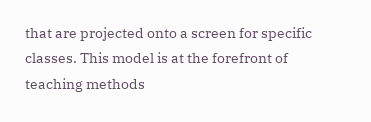that are projected onto a screen for specific classes. This model is at the forefront of teaching methods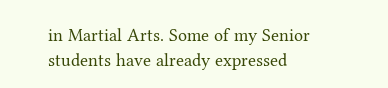in Martial Arts. Some of my Senior students have already expressed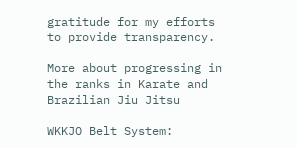gratitude for my efforts to provide transparency.

More about progressing in the ranks in Karate and Brazilian Jiu Jitsu

WKKJO Belt System: